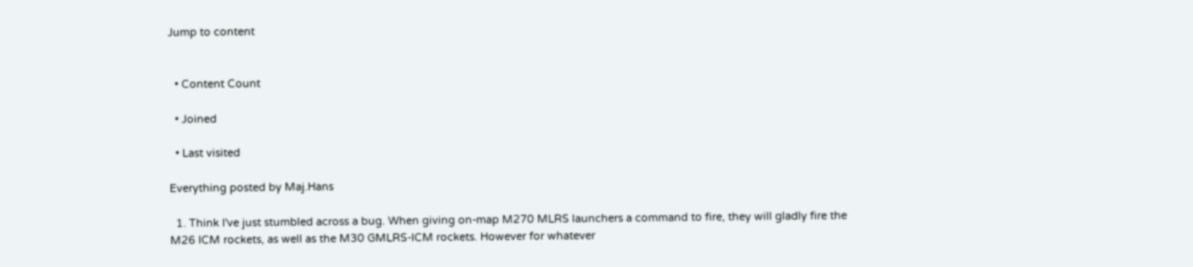Jump to content


  • Content Count

  • Joined

  • Last visited

Everything posted by Maj.Hans

  1. Think I've just stumbled across a bug. When giving on-map M270 MLRS launchers a command to fire, they will gladly fire the M26 ICM rockets, as well as the M30 GMLRS-ICM rockets. However for whatever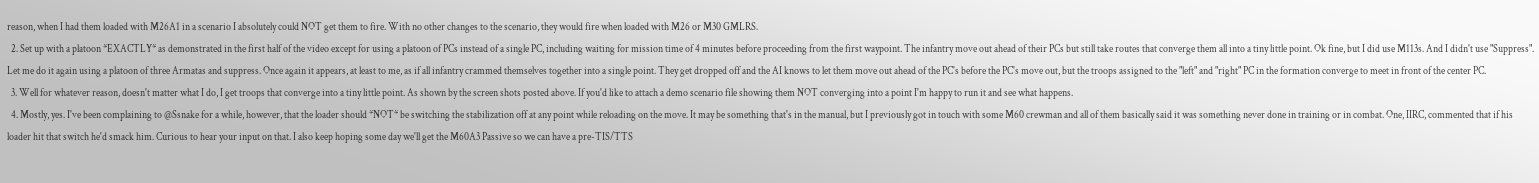reason, when I had them loaded with M26A1 in a scenario I absolutely could NOT get them to fire. With no other changes to the scenario, they would fire when loaded with M26 or M30 GMLRS.
  2. Set up with a platoon *EXACTLY* as demonstrated in the first half of the video except for using a platoon of PCs instead of a single PC, including waiting for mission time of 4 minutes before proceeding from the first waypoint. The infantry move out ahead of their PCs but still take routes that converge them all into a tiny little point. Ok fine, but I did use M113s. And I didn't use "Suppress". Let me do it again using a platoon of three Armatas and suppress. Once again it appears, at least to me, as if all infantry crammed themselves together into a single point. They get dropped off and the AI knows to let them move out ahead of the PC's before the PC's move out, but the troops assigned to the "left" and "right" PC in the formation converge to meet in front of the center PC.
  3. Well for whatever reason, doesn't matter what I do, I get troops that converge into a tiny little point. As shown by the screen shots posted above. If you'd like to attach a demo scenario file showing them NOT converging into a point I'm happy to run it and see what happens.
  4. Mostly, yes. I've been complaining to @Ssnake for a while, however, that the loader should *NOT* be switching the stabilization off at any point while reloading on the move. It may be something that's in the manual, but I previously got in touch with some M60 crewman and all of them basically said it was something never done in training or in combat. One, IIRC, commented that if his loader hit that switch he'd smack him. Curious to hear your input on that. I also keep hoping some day we'll get the M60A3 Passive so we can have a pre-TIS/TTS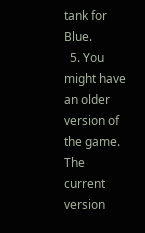tank for Blue.
  5. You might have an older version of the game. The current version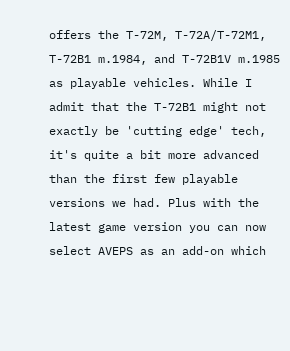offers the T-72M, T-72A/T-72M1, T-72B1 m.1984, and T-72B1V m.1985 as playable vehicles. While I admit that the T-72B1 might not exactly be 'cutting edge' tech, it's quite a bit more advanced than the first few playable versions we had. Plus with the latest game version you can now select AVEPS as an add-on which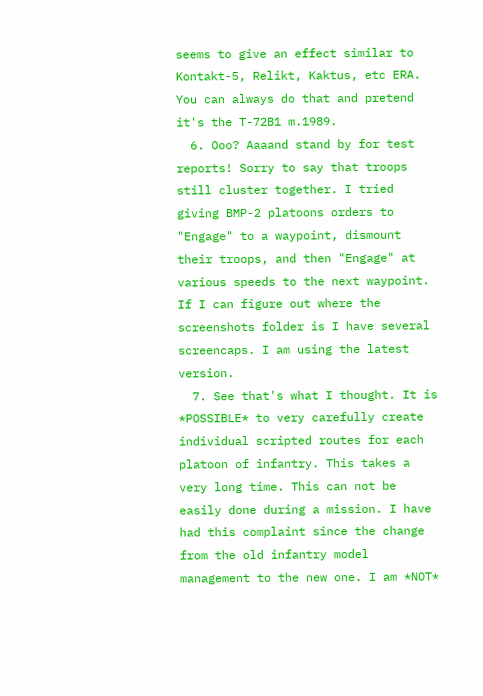seems to give an effect similar to Kontakt-5, Relikt, Kaktus, etc ERA. You can always do that and pretend it's the T-72B1 m.1989.
  6. Ooo? Aaaand stand by for test reports! Sorry to say that troops still cluster together. I tried giving BMP-2 platoons orders to "Engage" to a waypoint, dismount their troops, and then "Engage" at various speeds to the next waypoint. If I can figure out where the screenshots folder is I have several screencaps. I am using the latest version.
  7. See that's what I thought. It is *POSSIBLE* to very carefully create individual scripted routes for each platoon of infantry. This takes a very long time. This can not be easily done during a mission. I have had this complaint since the change from the old infantry model management to the new one. I am *NOT*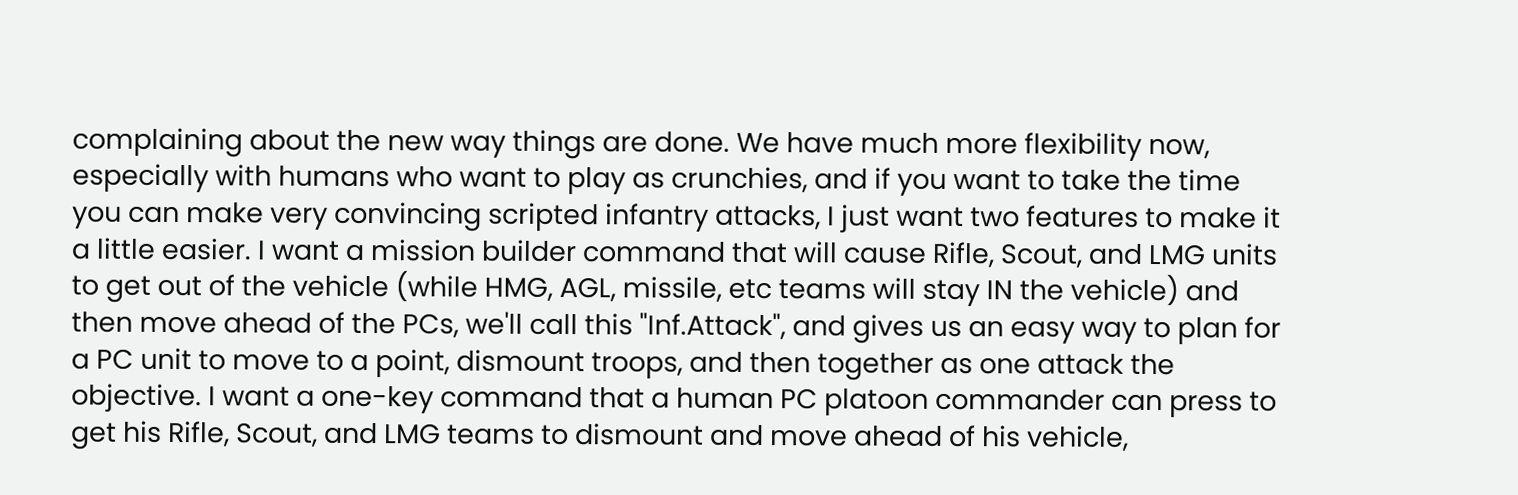complaining about the new way things are done. We have much more flexibility now, especially with humans who want to play as crunchies, and if you want to take the time you can make very convincing scripted infantry attacks, I just want two features to make it a little easier. I want a mission builder command that will cause Rifle, Scout, and LMG units to get out of the vehicle (while HMG, AGL, missile, etc teams will stay IN the vehicle) and then move ahead of the PCs, we'll call this "Inf.Attack", and gives us an easy way to plan for a PC unit to move to a point, dismount troops, and then together as one attack the objective. I want a one-key command that a human PC platoon commander can press to get his Rifle, Scout, and LMG teams to dismount and move ahead of his vehicle,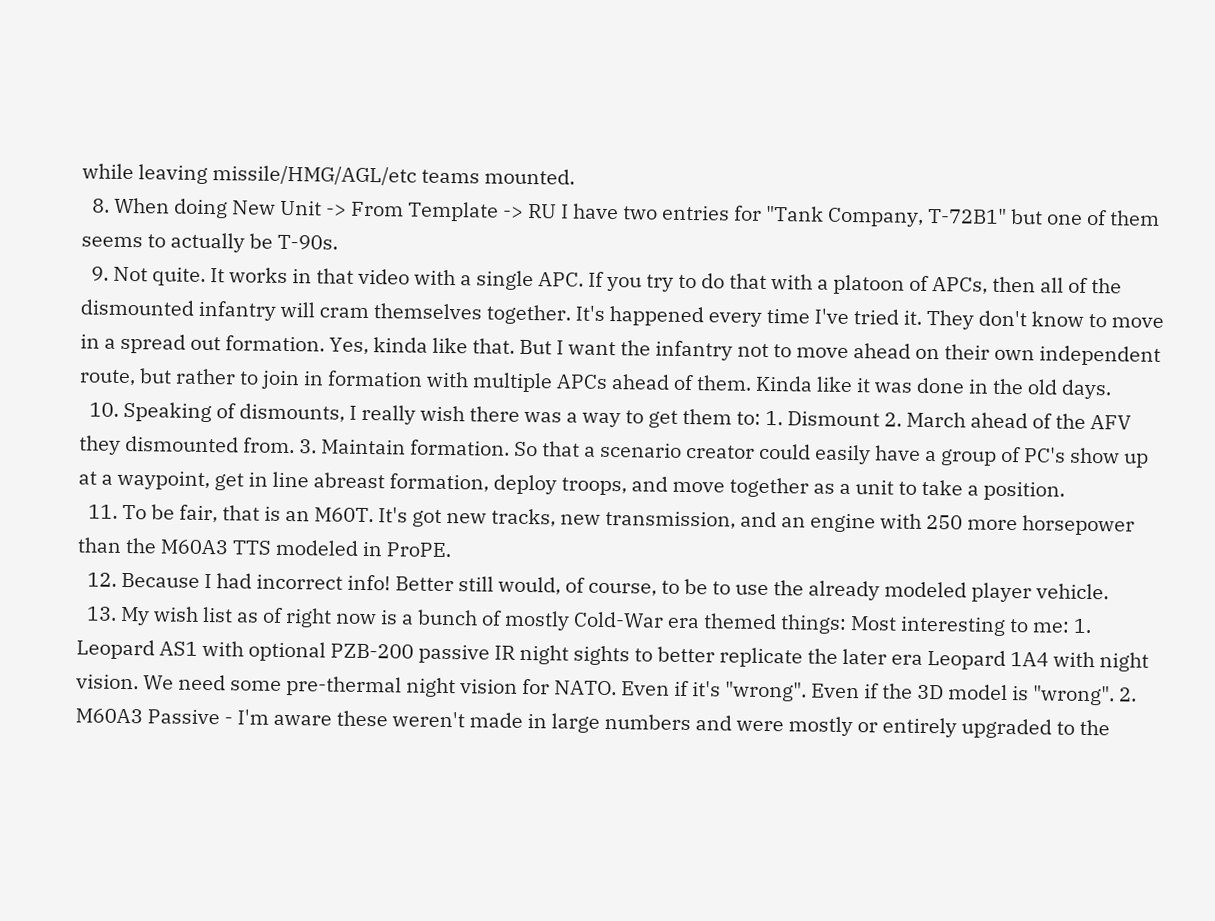while leaving missile/HMG/AGL/etc teams mounted.
  8. When doing New Unit -> From Template -> RU I have two entries for "Tank Company, T-72B1" but one of them seems to actually be T-90s.
  9. Not quite. It works in that video with a single APC. If you try to do that with a platoon of APCs, then all of the dismounted infantry will cram themselves together. It's happened every time I've tried it. They don't know to move in a spread out formation. Yes, kinda like that. But I want the infantry not to move ahead on their own independent route, but rather to join in formation with multiple APCs ahead of them. Kinda like it was done in the old days.
  10. Speaking of dismounts, I really wish there was a way to get them to: 1. Dismount 2. March ahead of the AFV they dismounted from. 3. Maintain formation. So that a scenario creator could easily have a group of PC's show up at a waypoint, get in line abreast formation, deploy troops, and move together as a unit to take a position.
  11. To be fair, that is an M60T. It's got new tracks, new transmission, and an engine with 250 more horsepower than the M60A3 TTS modeled in ProPE.
  12. Because I had incorrect info! Better still would, of course, to be to use the already modeled player vehicle.
  13. My wish list as of right now is a bunch of mostly Cold-War era themed things: Most interesting to me: 1. Leopard AS1 with optional PZB-200 passive IR night sights to better replicate the later era Leopard 1A4 with night vision. We need some pre-thermal night vision for NATO. Even if it's "wrong". Even if the 3D model is "wrong". 2. M60A3 Passive - I'm aware these weren't made in large numbers and were mostly or entirely upgraded to the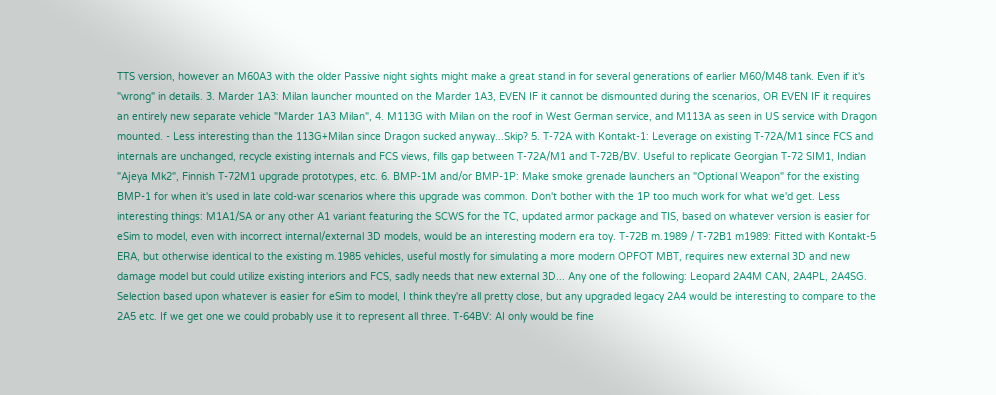TTS version, however an M60A3 with the older Passive night sights might make a great stand in for several generations of earlier M60/M48 tank. Even if it's "wrong" in details. 3. Marder 1A3: Milan launcher mounted on the Marder 1A3, EVEN IF it cannot be dismounted during the scenarios, OR EVEN IF it requires an entirely new separate vehicle "Marder 1A3 Milan", 4. M113G with Milan on the roof in West German service, and M113A as seen in US service with Dragon mounted. - Less interesting than the 113G+Milan since Dragon sucked anyway...Skip? 5. T-72A with Kontakt-1: Leverage on existing T-72A/M1 since FCS and internals are unchanged, recycle existing internals and FCS views, fills gap between T-72A/M1 and T-72B/BV. Useful to replicate Georgian T-72 SIM1, Indian "Ajeya Mk2", Finnish T-72M1 upgrade prototypes, etc. 6. BMP-1M and/or BMP-1P: Make smoke grenade launchers an "Optional Weapon" for the existing BMP-1 for when it's used in late cold-war scenarios where this upgrade was common. Don't bother with the 1P too much work for what we'd get. Less interesting things: M1A1/SA or any other A1 variant featuring the SCWS for the TC, updated armor package and TIS, based on whatever version is easier for eSim to model, even with incorrect internal/external 3D models, would be an interesting modern era toy. T-72B m.1989 / T-72B1 m1989: Fitted with Kontakt-5 ERA, but otherwise identical to the existing m.1985 vehicles, useful mostly for simulating a more modern OPFOT MBT, requires new external 3D and new damage model but could utilize existing interiors and FCS, sadly needs that new external 3D... Any one of the following: Leopard 2A4M CAN, 2A4PL, 2A4SG. Selection based upon whatever is easier for eSim to model, I think they're all pretty close, but any upgraded legacy 2A4 would be interesting to compare to the 2A5 etc. If we get one we could probably use it to represent all three. T-64BV: AI only would be fine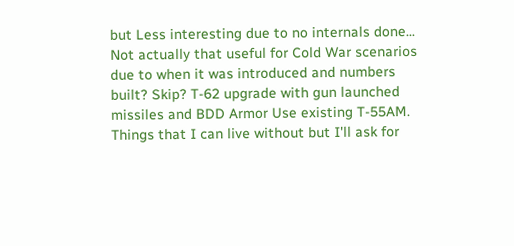but Less interesting due to no internals done... Not actually that useful for Cold War scenarios due to when it was introduced and numbers built? Skip? T-62 upgrade with gun launched missiles and BDD Armor Use existing T-55AM. Things that I can live without but I'll ask for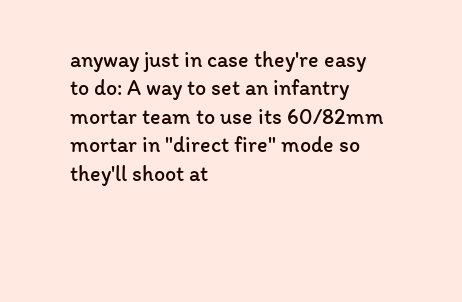anyway just in case they're easy to do: A way to set an infantry mortar team to use its 60/82mm mortar in "direct fire" mode so they'll shoot at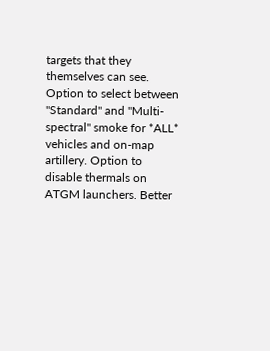targets that they themselves can see. Option to select between "Standard" and "Multi-spectral" smoke for *ALL* vehicles and on-map artillery. Option to disable thermals on ATGM launchers. Better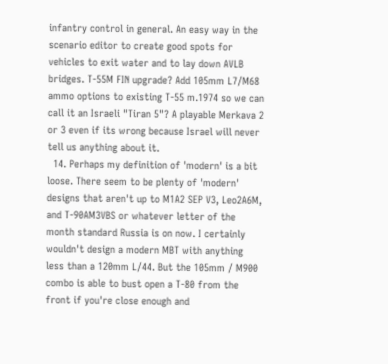infantry control in general. An easy way in the scenario editor to create good spots for vehicles to exit water and to lay down AVLB bridges. T-55M FIN upgrade? Add 105mm L7/M68 ammo options to existing T-55 m.1974 so we can call it an Israeli "Tiran 5"? A playable Merkava 2 or 3 even if its wrong because Israel will never tell us anything about it.
  14. Perhaps my definition of 'modern' is a bit loose. There seem to be plenty of 'modern' designs that aren't up to M1A2 SEP V3, Leo2A6M, and T-90AM3VBS or whatever letter of the month standard Russia is on now. I certainly wouldn't design a modern MBT with anything less than a 120mm L/44. But the 105mm / M900 combo is able to bust open a T-80 from the front if you're close enough and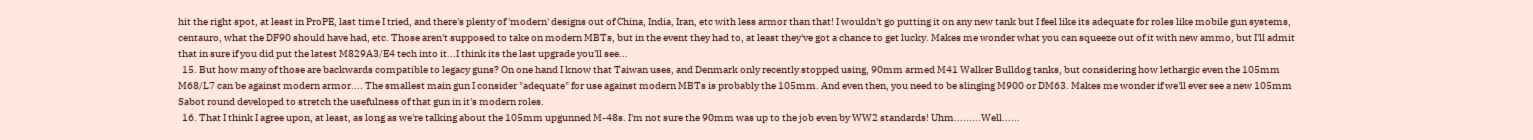hit the right spot, at least in ProPE, last time I tried, and there's plenty of 'modern' designs out of China, India, Iran, etc with less armor than that! I wouldn't go putting it on any new tank but I feel like its adequate for roles like mobile gun systems, centauro, what the DF90 should have had, etc. Those aren't supposed to take on modern MBTs, but in the event they had to, at least they've got a chance to get lucky. Makes me wonder what you can squeeze out of it with new ammo, but I'll admit that in sure if you did put the latest M829A3/E4 tech into it...I think its the last upgrade you'll see...
  15. But how many of those are backwards compatible to legacy guns? On one hand I know that Taiwan uses, and Denmark only recently stopped using, 90mm armed M41 Walker Bulldog tanks, but considering how lethargic even the 105mm M68/L7 can be against modern armor.... The smallest main gun I consider "adequate" for use against modern MBTs is probably the 105mm. And even then, you need to be slinging M900 or DM63. Makes me wonder if we'll ever see a new 105mm Sabot round developed to stretch the usefulness of that gun in it's modern roles.
  16. That I think I agree upon, at least, as long as we're talking about the 105mm upgunned M-48s. I'm not sure the 90mm was up to the job even by WW2 standards! Uhm.........Well......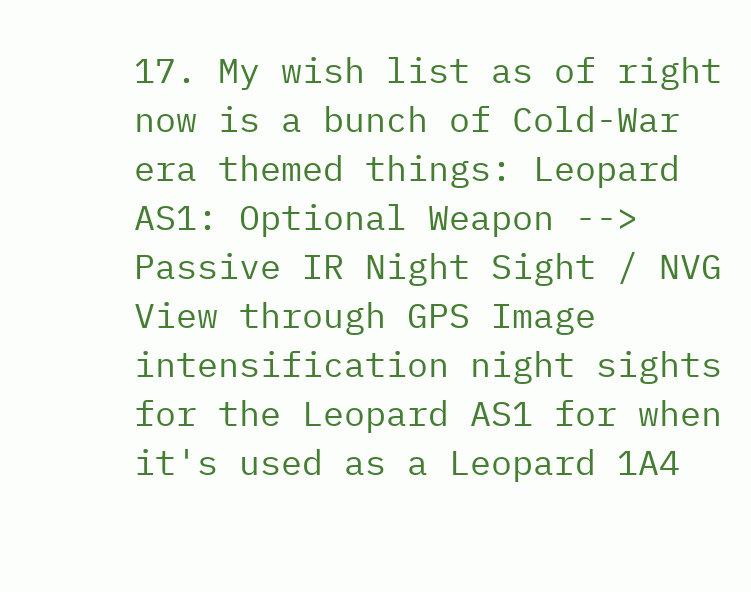17. My wish list as of right now is a bunch of Cold-War era themed things: Leopard AS1: Optional Weapon --> Passive IR Night Sight / NVG View through GPS Image intensification night sights for the Leopard AS1 for when it's used as a Leopard 1A4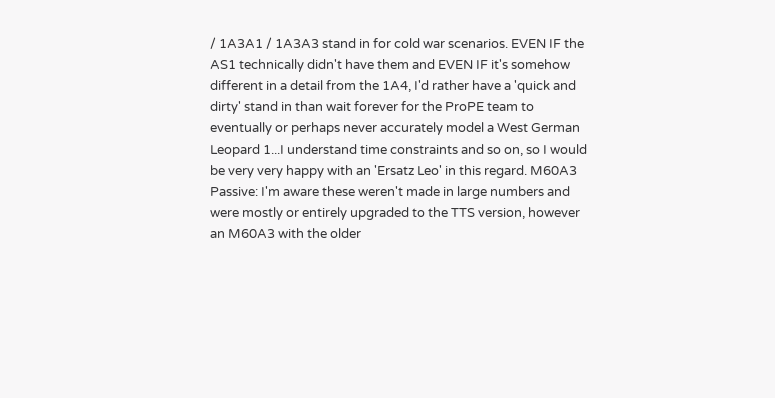/ 1A3A1 / 1A3A3 stand in for cold war scenarios. EVEN IF the AS1 technically didn't have them and EVEN IF it's somehow different in a detail from the 1A4, I'd rather have a 'quick and dirty' stand in than wait forever for the ProPE team to eventually or perhaps never accurately model a West German Leopard 1...I understand time constraints and so on, so I would be very very happy with an 'Ersatz Leo' in this regard. M60A3 Passive: I'm aware these weren't made in large numbers and were mostly or entirely upgraded to the TTS version, however an M60A3 with the older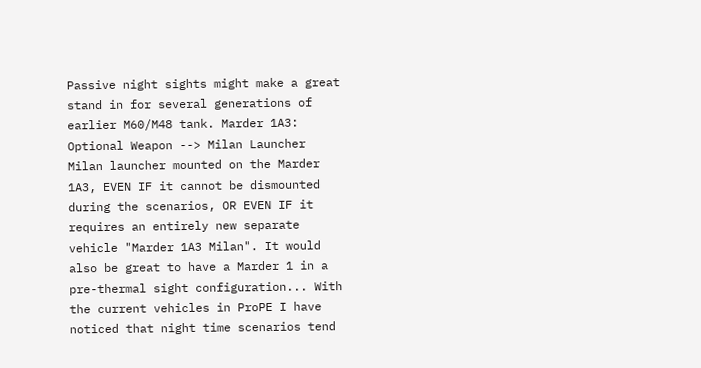Passive night sights might make a great stand in for several generations of earlier M60/M48 tank. Marder 1A3: Optional Weapon --> Milan Launcher Milan launcher mounted on the Marder 1A3, EVEN IF it cannot be dismounted during the scenarios, OR EVEN IF it requires an entirely new separate vehicle "Marder 1A3 Milan". It would also be great to have a Marder 1 in a pre-thermal sight configuration... With the current vehicles in ProPE I have noticed that night time scenarios tend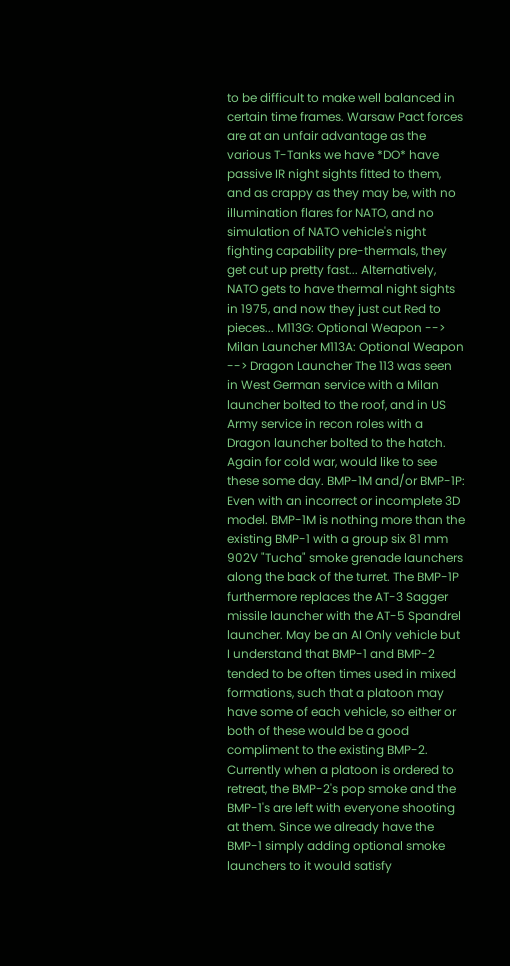to be difficult to make well balanced in certain time frames. Warsaw Pact forces are at an unfair advantage as the various T-Tanks we have *DO* have passive IR night sights fitted to them, and as crappy as they may be, with no illumination flares for NATO, and no simulation of NATO vehicle's night fighting capability pre-thermals, they get cut up pretty fast... Alternatively, NATO gets to have thermal night sights in 1975, and now they just cut Red to pieces... M113G: Optional Weapon --> Milan Launcher M113A: Optional Weapon --> Dragon Launcher The 113 was seen in West German service with a Milan launcher bolted to the roof, and in US Army service in recon roles with a Dragon launcher bolted to the hatch. Again for cold war, would like to see these some day. BMP-1M and/or BMP-1P: Even with an incorrect or incomplete 3D model. BMP-1M is nothing more than the existing BMP-1 with a group six 81 mm 902V "Tucha" smoke grenade launchers along the back of the turret. The BMP-1P furthermore replaces the AT-3 Sagger missile launcher with the AT-5 Spandrel launcher. May be an AI Only vehicle but I understand that BMP-1 and BMP-2 tended to be often times used in mixed formations, such that a platoon may have some of each vehicle, so either or both of these would be a good compliment to the existing BMP-2. Currently when a platoon is ordered to retreat, the BMP-2's pop smoke and the BMP-1's are left with everyone shooting at them. Since we already have the BMP-1 simply adding optional smoke launchers to it would satisfy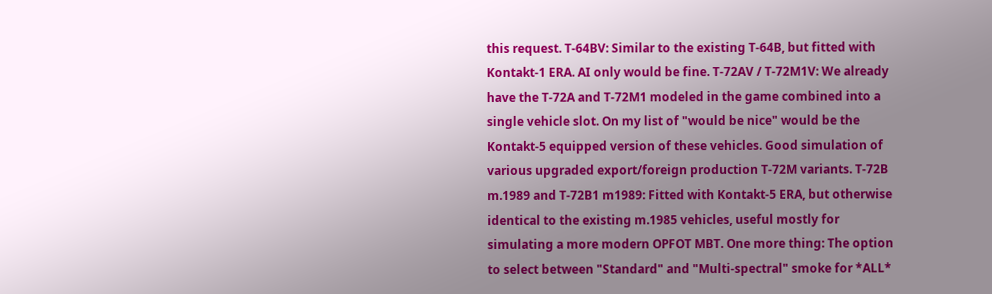this request. T-64BV: Similar to the existing T-64B, but fitted with Kontakt-1 ERA. AI only would be fine. T-72AV / T-72M1V: We already have the T-72A and T-72M1 modeled in the game combined into a single vehicle slot. On my list of "would be nice" would be the Kontakt-5 equipped version of these vehicles. Good simulation of various upgraded export/foreign production T-72M variants. T-72B m.1989 and T-72B1 m1989: Fitted with Kontakt-5 ERA, but otherwise identical to the existing m.1985 vehicles, useful mostly for simulating a more modern OPFOT MBT. One more thing: The option to select between "Standard" and "Multi-spectral" smoke for *ALL*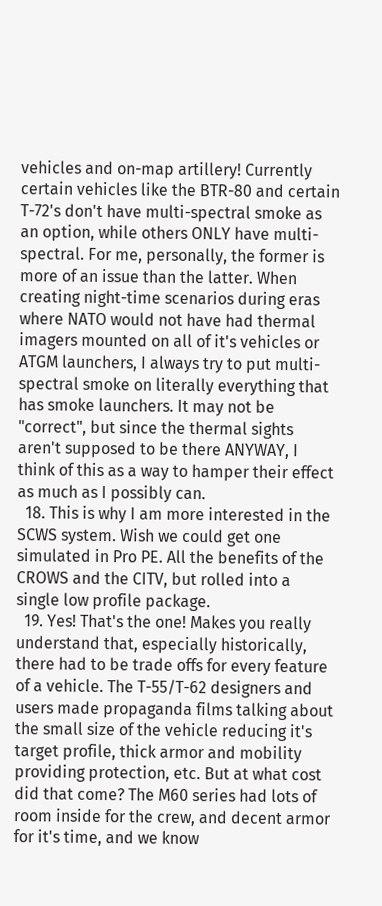vehicles and on-map artillery! Currently certain vehicles like the BTR-80 and certain T-72's don't have multi-spectral smoke as an option, while others ONLY have multi-spectral. For me, personally, the former is more of an issue than the latter. When creating night-time scenarios during eras where NATO would not have had thermal imagers mounted on all of it's vehicles or ATGM launchers, I always try to put multi-spectral smoke on literally everything that has smoke launchers. It may not be "correct", but since the thermal sights aren't supposed to be there ANYWAY, I think of this as a way to hamper their effect as much as I possibly can.
  18. This is why I am more interested in the SCWS system. Wish we could get one simulated in Pro PE. All the benefits of the CROWS and the CITV, but rolled into a single low profile package.
  19. Yes! That's the one! Makes you really understand that, especially historically, there had to be trade offs for every feature of a vehicle. The T-55/T-62 designers and users made propaganda films talking about the small size of the vehicle reducing it's target profile, thick armor and mobility providing protection, etc. But at what cost did that come? The M60 series had lots of room inside for the crew, and decent armor for it's time, and we know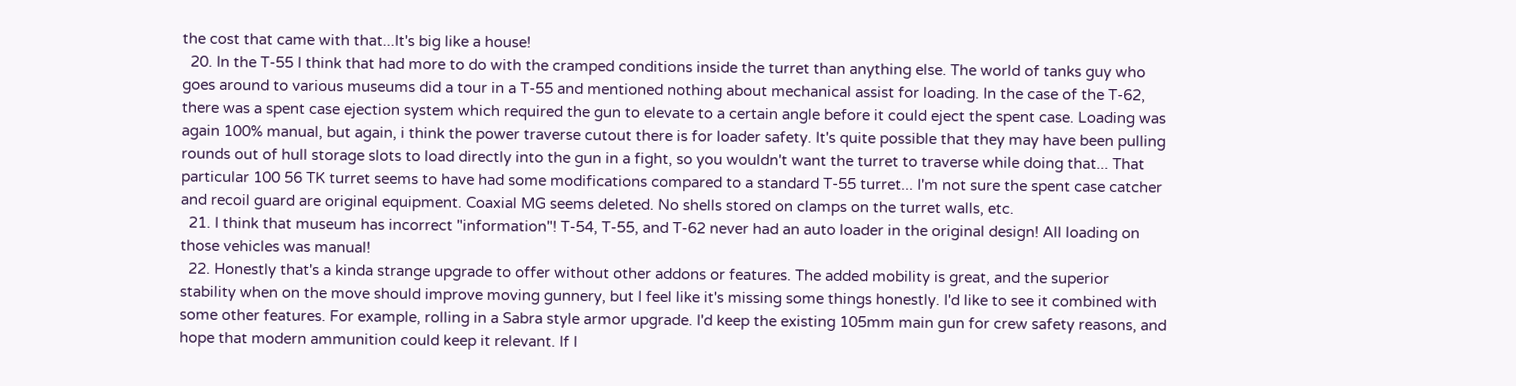the cost that came with that...It's big like a house!
  20. In the T-55 I think that had more to do with the cramped conditions inside the turret than anything else. The world of tanks guy who goes around to various museums did a tour in a T-55 and mentioned nothing about mechanical assist for loading. In the case of the T-62, there was a spent case ejection system which required the gun to elevate to a certain angle before it could eject the spent case. Loading was again 100% manual, but again, i think the power traverse cutout there is for loader safety. It's quite possible that they may have been pulling rounds out of hull storage slots to load directly into the gun in a fight, so you wouldn't want the turret to traverse while doing that... That particular 100 56 TK turret seems to have had some modifications compared to a standard T-55 turret... I'm not sure the spent case catcher and recoil guard are original equipment. Coaxial MG seems deleted. No shells stored on clamps on the turret walls, etc.
  21. I think that museum has incorrect "information"! T-54, T-55, and T-62 never had an auto loader in the original design! All loading on those vehicles was manual!
  22. Honestly that's a kinda strange upgrade to offer without other addons or features. The added mobility is great, and the superior stability when on the move should improve moving gunnery, but I feel like it's missing some things honestly. I'd like to see it combined with some other features. For example, rolling in a Sabra style armor upgrade. I'd keep the existing 105mm main gun for crew safety reasons, and hope that modern ammunition could keep it relevant. If I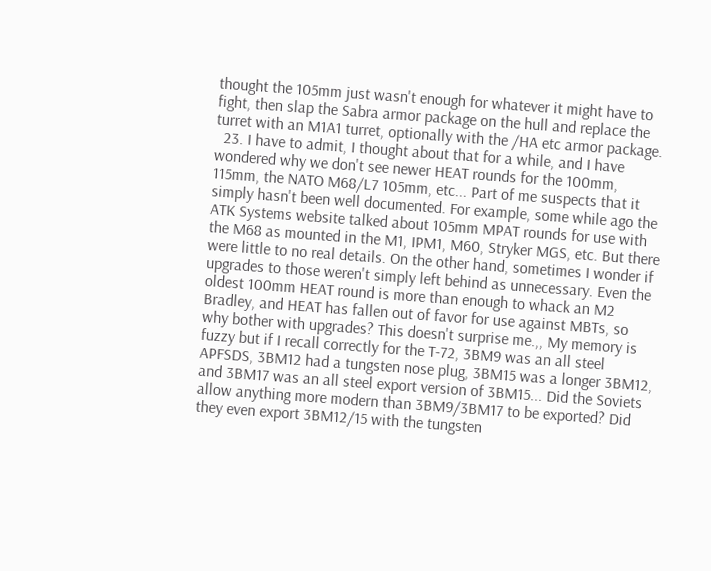thought the 105mm just wasn't enough for whatever it might have to fight, then slap the Sabra armor package on the hull and replace the turret with an M1A1 turret, optionally with the /HA etc armor package.
  23. I have to admit, I thought about that for a while, and I have wondered why we don't see newer HEAT rounds for the 100mm, 115mm, the NATO M68/L7 105mm, etc... Part of me suspects that it simply hasn't been well documented. For example, some while ago the ATK Systems website talked about 105mm MPAT rounds for use with the M68 as mounted in the M1, IPM1, M60, Stryker MGS, etc. But there were little to no real details. On the other hand, sometimes I wonder if upgrades to those weren't simply left behind as unnecessary. Even the oldest 100mm HEAT round is more than enough to whack an M2 Bradley, and HEAT has fallen out of favor for use against MBTs, so why bother with upgrades? This doesn't surprise me.,, My memory is fuzzy but if I recall correctly for the T-72, 3BM9 was an all steel APFSDS, 3BM12 had a tungsten nose plug, 3BM15 was a longer 3BM12, and 3BM17 was an all steel export version of 3BM15... Did the Soviets allow anything more modern than 3BM9/3BM17 to be exported? Did they even export 3BM12/15 with the tungsten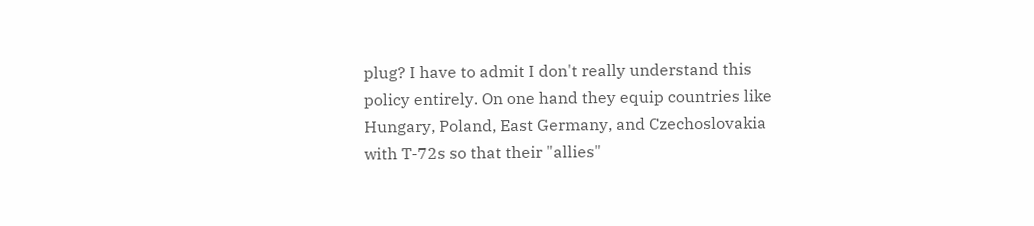plug? I have to admit I don't really understand this policy entirely. On one hand they equip countries like Hungary, Poland, East Germany, and Czechoslovakia with T-72s so that their "allies"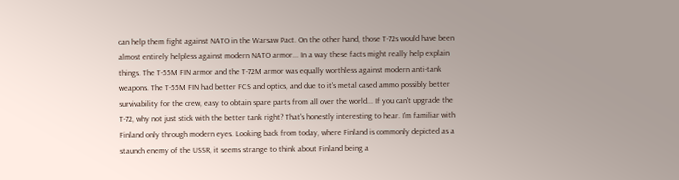can help them fight against NATO in the Warsaw Pact. On the other hand, those T-72s would have been almost entirely helpless against modern NATO armor... In a way these facts might really help explain things. The T-55M FIN armor and the T-72M armor was equally worthless against modern anti-tank weapons. The T-55M FIN had better FCS and optics, and due to it's metal cased ammo possibly better survivability for the crew, easy to obtain spare parts from all over the world... If you can't upgrade the T-72, why not just stick with the better tank right? That's honestly interesting to hear. I'm familiar with Finland only through modern eyes. Looking back from today, where Finland is commonly depicted as a staunch enemy of the USSR, it seems strange to think about Finland being a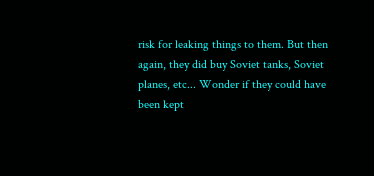risk for leaking things to them. But then again, they did buy Soviet tanks, Soviet planes, etc... Wonder if they could have been kept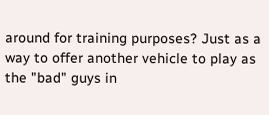around for training purposes? Just as a way to offer another vehicle to play as the "bad" guys in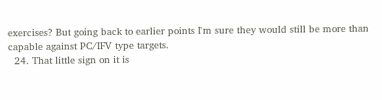exercises? But going back to earlier points I'm sure they would still be more than capable against PC/IFV type targets.
  24. That little sign on it is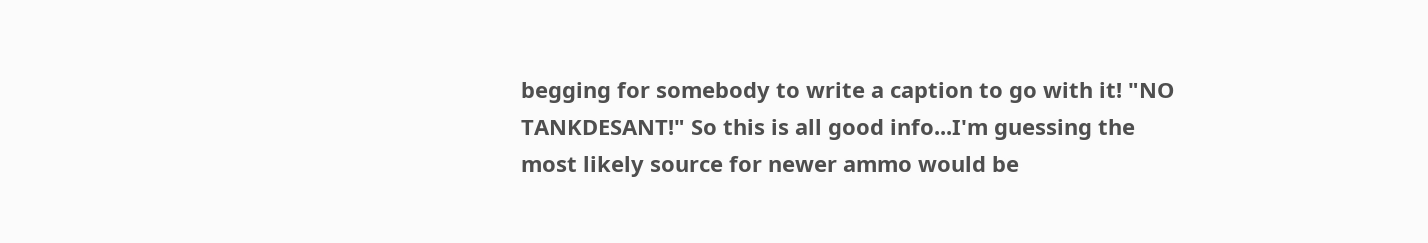begging for somebody to write a caption to go with it! "NO TANKDESANT!" So this is all good info...I'm guessing the most likely source for newer ammo would be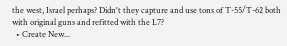the west, Israel perhaps? Didn't they capture and use tons of T-55/T-62 both with original guns and refitted with the L7?
  • Create New...